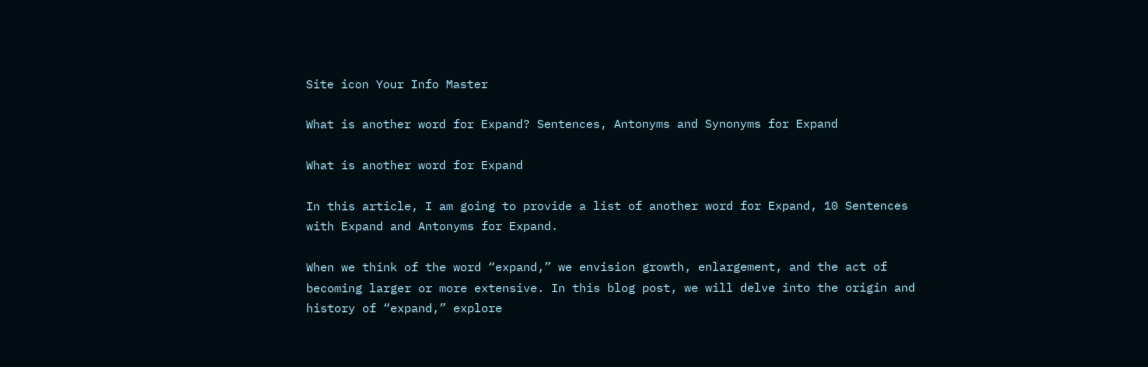Site icon Your Info Master

What is another word for Expand? Sentences, Antonyms and Synonyms for Expand

What is another word for Expand

In this article, I am going to provide a list of another word for Expand, 10 Sentences with Expand and Antonyms for Expand.

When we think of the word “expand,” we envision growth, enlargement, and the act of becoming larger or more extensive. In this blog post, we will delve into the origin and history of “expand,” explore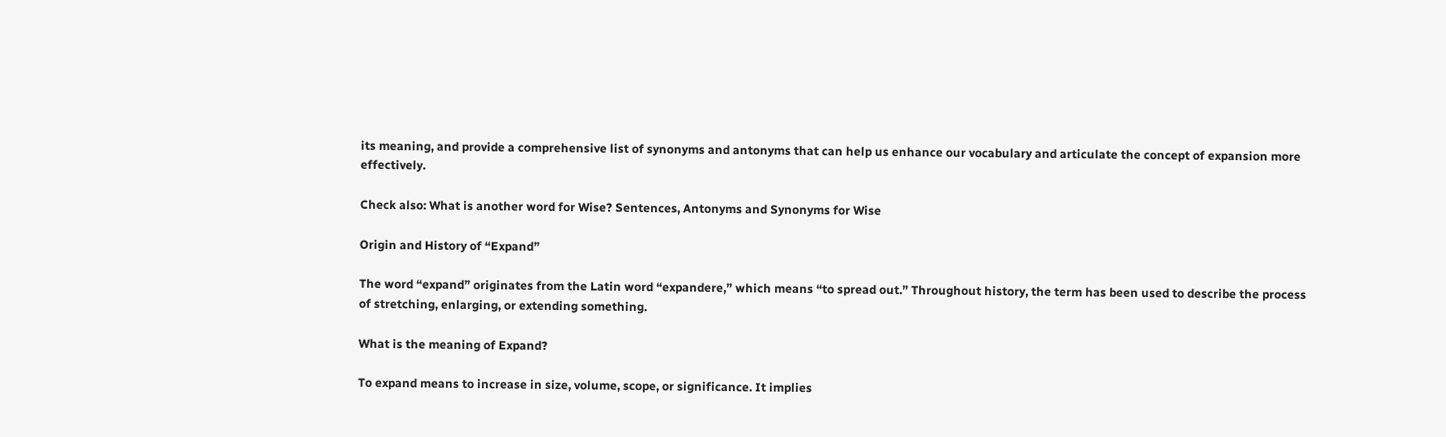its meaning, and provide a comprehensive list of synonyms and antonyms that can help us enhance our vocabulary and articulate the concept of expansion more effectively.

Check also: What is another word for Wise? Sentences, Antonyms and Synonyms for Wise

Origin and History of “Expand”

The word “expand” originates from the Latin word “expandere,” which means “to spread out.” Throughout history, the term has been used to describe the process of stretching, enlarging, or extending something.

What is the meaning of Expand?

To expand means to increase in size, volume, scope, or significance. It implies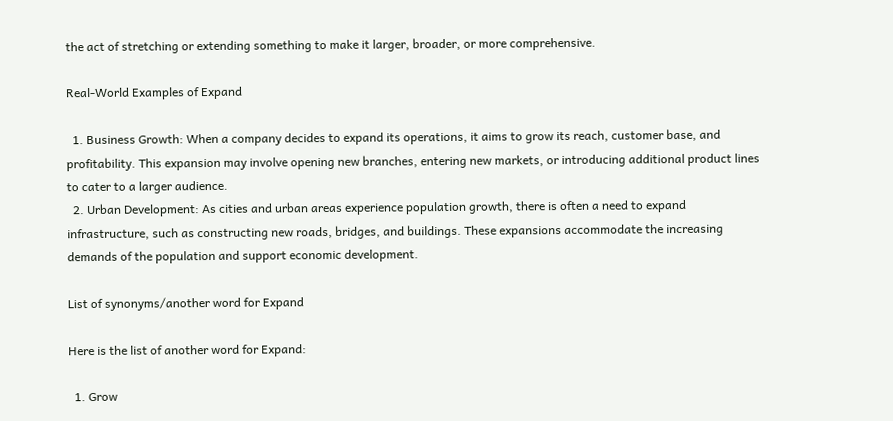the act of stretching or extending something to make it larger, broader, or more comprehensive.

Real-World Examples of Expand

  1. Business Growth: When a company decides to expand its operations, it aims to grow its reach, customer base, and profitability. This expansion may involve opening new branches, entering new markets, or introducing additional product lines to cater to a larger audience.
  2. Urban Development: As cities and urban areas experience population growth, there is often a need to expand infrastructure, such as constructing new roads, bridges, and buildings. These expansions accommodate the increasing demands of the population and support economic development.

List of synonyms/another word for Expand

Here is the list of another word for Expand:

  1. Grow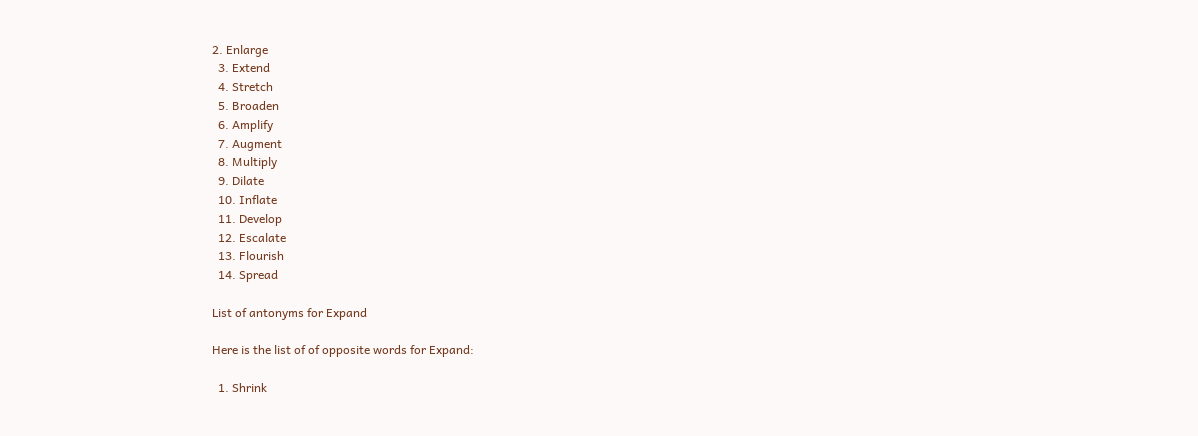2. Enlarge
  3. Extend
  4. Stretch
  5. Broaden
  6. Amplify
  7. Augment
  8. Multiply
  9. Dilate
  10. Inflate
  11. Develop
  12. Escalate
  13. Flourish
  14. Spread

List of antonyms for Expand

Here is the list of of opposite words for Expand:

  1. Shrink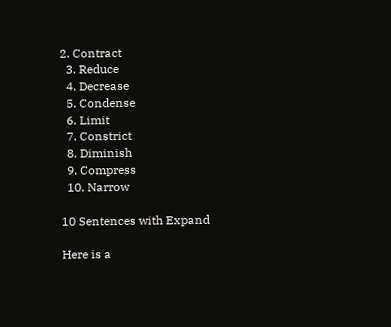2. Contract
  3. Reduce
  4. Decrease
  5. Condense
  6. Limit
  7. Constrict
  8. Diminish
  9. Compress
  10. Narrow

10 Sentences with Expand

Here is a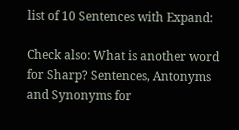list of 10 Sentences with Expand:

Check also: What is another word for Sharp? Sentences, Antonyms and Synonyms for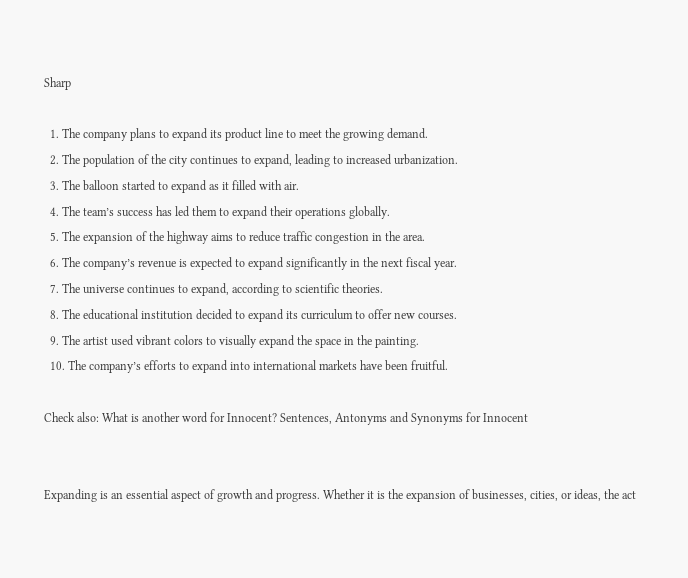Sharp

  1. The company plans to expand its product line to meet the growing demand.
  2. The population of the city continues to expand, leading to increased urbanization.
  3. The balloon started to expand as it filled with air.
  4. The team’s success has led them to expand their operations globally.
  5. The expansion of the highway aims to reduce traffic congestion in the area.
  6. The company’s revenue is expected to expand significantly in the next fiscal year.
  7. The universe continues to expand, according to scientific theories.
  8. The educational institution decided to expand its curriculum to offer new courses.
  9. The artist used vibrant colors to visually expand the space in the painting.
  10. The company’s efforts to expand into international markets have been fruitful.

Check also: What is another word for Innocent? Sentences, Antonyms and Synonyms for Innocent


Expanding is an essential aspect of growth and progress. Whether it is the expansion of businesses, cities, or ideas, the act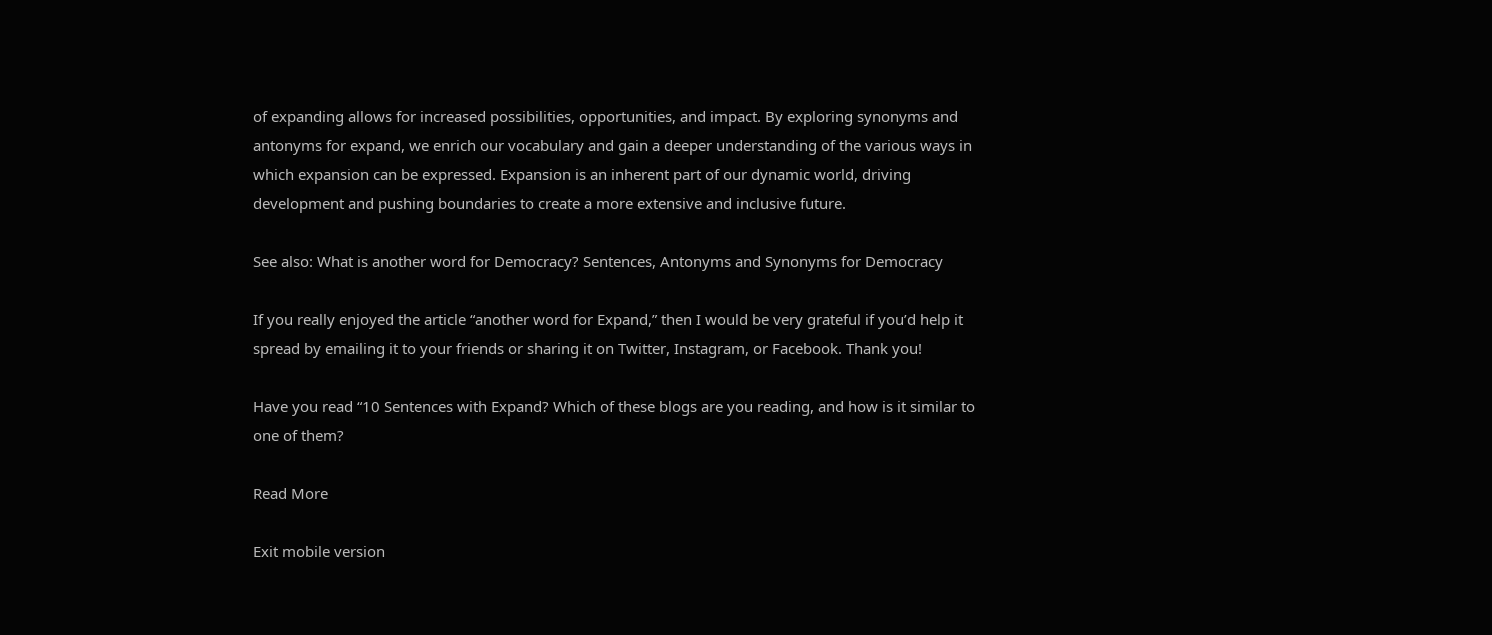of expanding allows for increased possibilities, opportunities, and impact. By exploring synonyms and antonyms for expand, we enrich our vocabulary and gain a deeper understanding of the various ways in which expansion can be expressed. Expansion is an inherent part of our dynamic world, driving development and pushing boundaries to create a more extensive and inclusive future.

See also: What is another word for Democracy? Sentences, Antonyms and Synonyms for Democracy

If you really enjoyed the article “another word for Expand,” then I would be very grateful if you’d help it spread by emailing it to your friends or sharing it on Twitter, Instagram, or Facebook. Thank you!

Have you read “10 Sentences with Expand? Which of these blogs are you reading, and how is it similar to one of them?

Read More

Exit mobile version